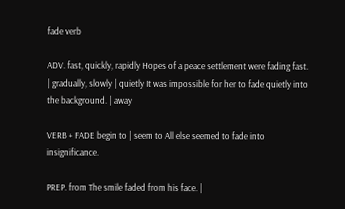fade verb

ADV. fast, quickly, rapidly Hopes of a peace settlement were fading fast. | gradually, slowly | quietly It was impossible for her to fade quietly into the background. | away

VERB + FADE begin to | seem to All else seemed to fade into insignificance.

PREP. from The smile faded from his face. |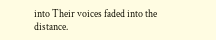into Their voices faded into the distance.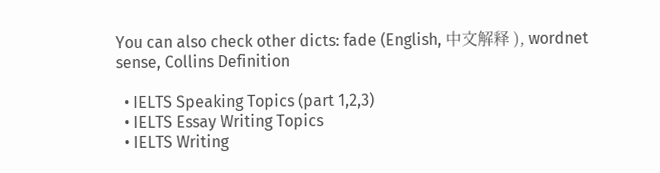You can also check other dicts: fade (English, 中文解释 ), wordnet sense, Collins Definition

  • IELTS Speaking Topics (part 1,2,3)
  • IELTS Essay Writing Topics
  • IELTS Writing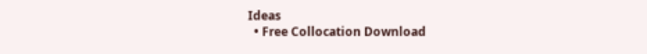Ideas
  • Free Collocation Download